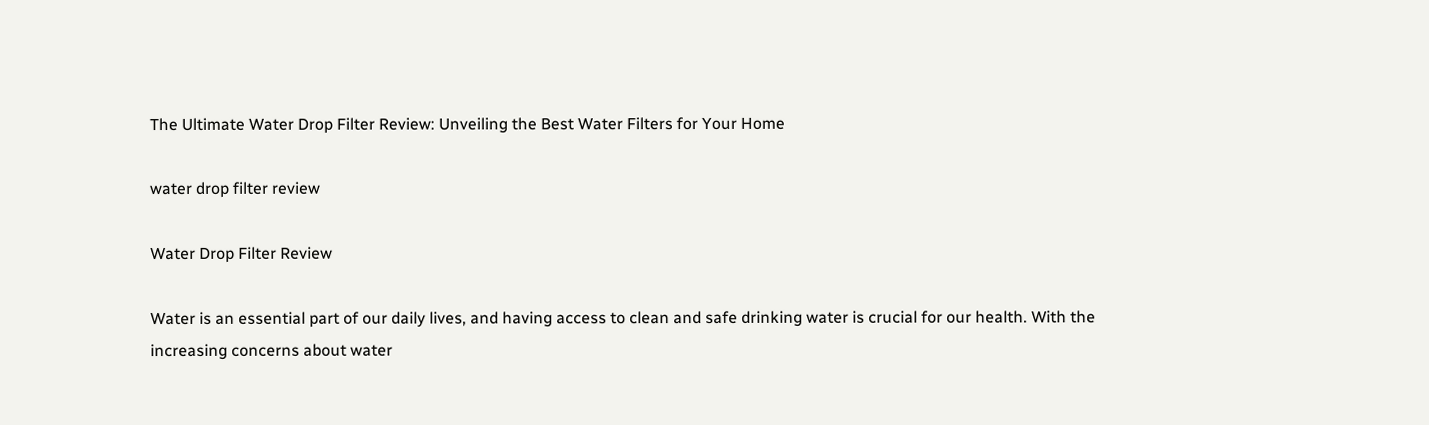The Ultimate Water Drop Filter Review: Unveiling the Best Water Filters for Your Home

water drop filter review

Water Drop Filter Review

Water is an essential part of our daily lives, and having access to clean and safe drinking water is crucial for our health. With the increasing concerns about water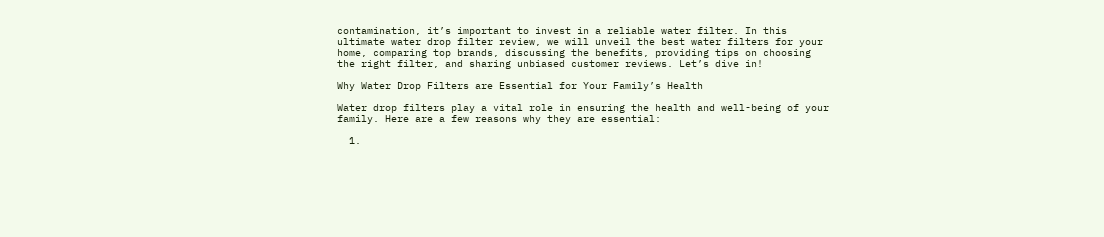contamination, it’s important to invest in a reliable water filter. In this ultimate water drop filter review, we will unveil the best water filters for your home, comparing top brands, discussing the benefits, providing tips on choosing the right filter, and sharing unbiased customer reviews. Let’s dive in!

Why Water Drop Filters are Essential for Your Family’s Health

Water drop filters play a vital role in ensuring the health and well-being of your family. Here are a few reasons why they are essential:

  1.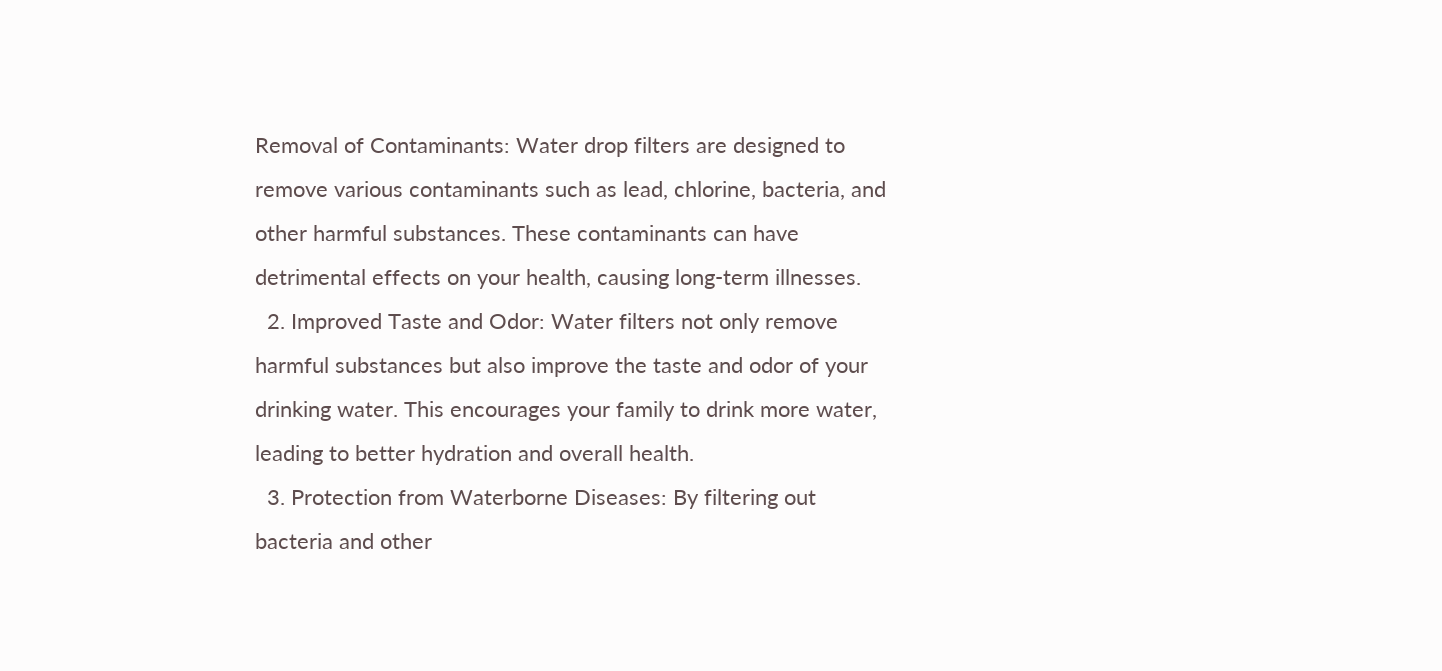Removal of Contaminants: Water drop filters are designed to remove various contaminants such as lead, chlorine, bacteria, and other harmful substances. These contaminants can have detrimental effects on your health, causing long-term illnesses.
  2. Improved Taste and Odor: Water filters not only remove harmful substances but also improve the taste and odor of your drinking water. This encourages your family to drink more water, leading to better hydration and overall health.
  3. Protection from Waterborne Diseases: By filtering out bacteria and other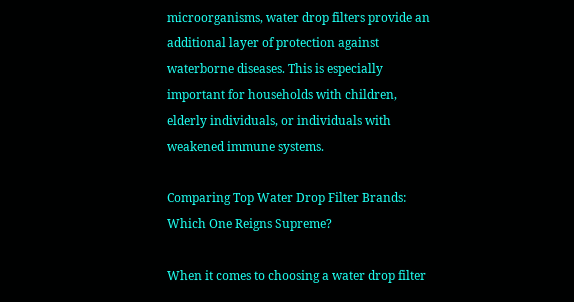microorganisms, water drop filters provide an additional layer of protection against waterborne diseases. This is especially important for households with children, elderly individuals, or individuals with weakened immune systems.

Comparing Top Water Drop Filter Brands: Which One Reigns Supreme?

When it comes to choosing a water drop filter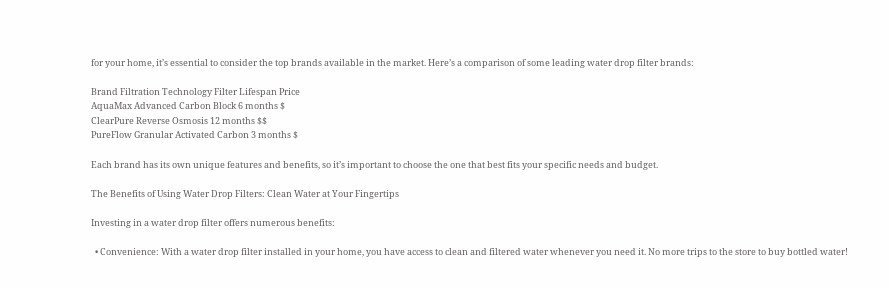for your home, it’s essential to consider the top brands available in the market. Here’s a comparison of some leading water drop filter brands:

Brand Filtration Technology Filter Lifespan Price
AquaMax Advanced Carbon Block 6 months $
ClearPure Reverse Osmosis 12 months $$
PureFlow Granular Activated Carbon 3 months $

Each brand has its own unique features and benefits, so it’s important to choose the one that best fits your specific needs and budget.

The Benefits of Using Water Drop Filters: Clean Water at Your Fingertips

Investing in a water drop filter offers numerous benefits:

  • Convenience: With a water drop filter installed in your home, you have access to clean and filtered water whenever you need it. No more trips to the store to buy bottled water!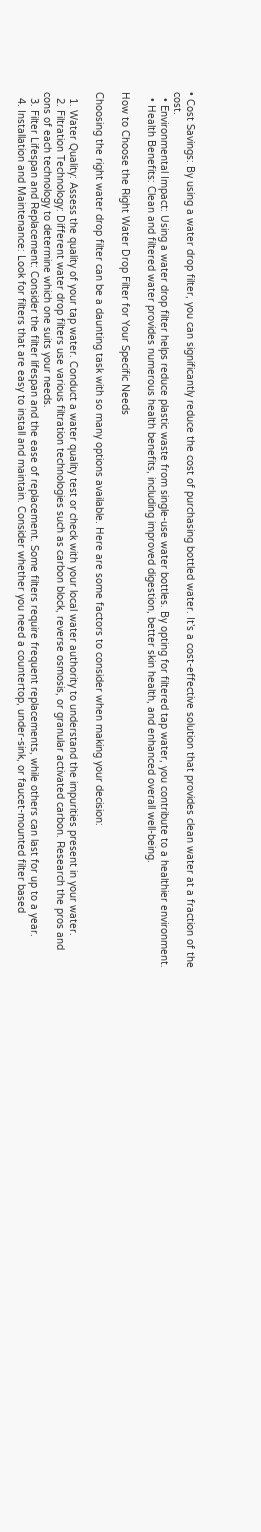• Cost Savings: By using a water drop filter, you can significantly reduce the cost of purchasing bottled water. It’s a cost-effective solution that provides clean water at a fraction of the cost.
  • Environmental Impact: Using a water drop filter helps reduce plastic waste from single-use water bottles. By opting for filtered tap water, you contribute to a healthier environment.
  • Health Benefits: Clean and filtered water provides numerous health benefits, including improved digestion, better skin health, and enhanced overall well-being.

How to Choose the Right Water Drop Filter for Your Specific Needs

Choosing the right water drop filter can be a daunting task with so many options available. Here are some factors to consider when making your decision:

  1. Water Quality: Assess the quality of your tap water. Conduct a water quality test or check with your local water authority to understand the impurities present in your water.
  2. Filtration Technology: Different water drop filters use various filtration technologies such as carbon block, reverse osmosis, or granular activated carbon. Research the pros and cons of each technology to determine which one suits your needs.
  3. Filter Lifespan and Replacement: Consider the filter lifespan and the ease of replacement. Some filters require frequent replacements, while others can last for up to a year.
  4. Installation and Maintenance: Look for filters that are easy to install and maintain. Consider whether you need a countertop, under-sink, or faucet-mounted filter based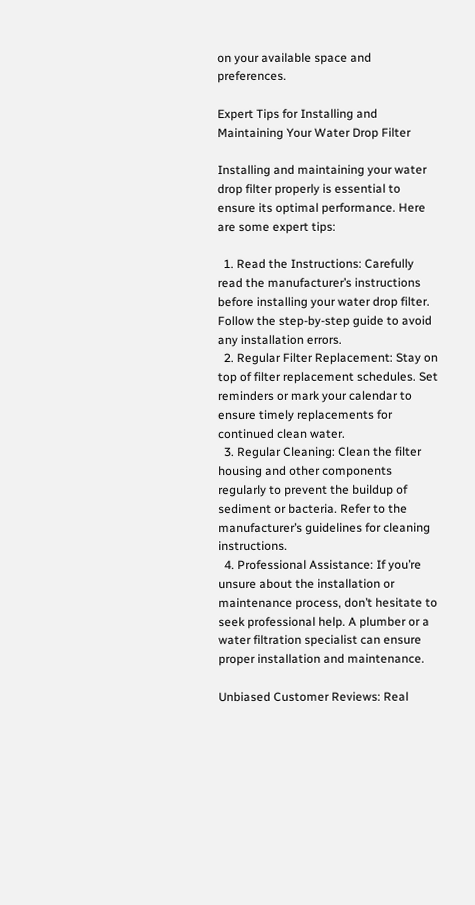on your available space and preferences.

Expert Tips for Installing and Maintaining Your Water Drop Filter

Installing and maintaining your water drop filter properly is essential to ensure its optimal performance. Here are some expert tips:

  1. Read the Instructions: Carefully read the manufacturer’s instructions before installing your water drop filter. Follow the step-by-step guide to avoid any installation errors.
  2. Regular Filter Replacement: Stay on top of filter replacement schedules. Set reminders or mark your calendar to ensure timely replacements for continued clean water.
  3. Regular Cleaning: Clean the filter housing and other components regularly to prevent the buildup of sediment or bacteria. Refer to the manufacturer’s guidelines for cleaning instructions.
  4. Professional Assistance: If you’re unsure about the installation or maintenance process, don’t hesitate to seek professional help. A plumber or a water filtration specialist can ensure proper installation and maintenance.

Unbiased Customer Reviews: Real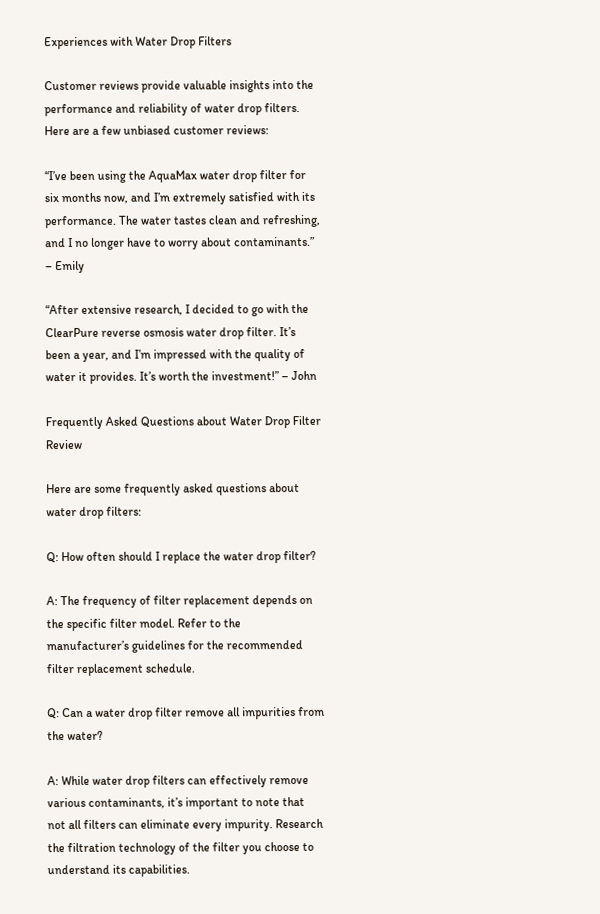Experiences with Water Drop Filters

Customer reviews provide valuable insights into the performance and reliability of water drop filters. Here are a few unbiased customer reviews:

“I’ve been using the AquaMax water drop filter for six months now, and I’m extremely satisfied with its performance. The water tastes clean and refreshing, and I no longer have to worry about contaminants.” – Emily

“After extensive research, I decided to go with the ClearPure reverse osmosis water drop filter. It’s been a year, and I’m impressed with the quality of water it provides. It’s worth the investment!” – John

Frequently Asked Questions about Water Drop Filter Review

Here are some frequently asked questions about water drop filters:

Q: How often should I replace the water drop filter?

A: The frequency of filter replacement depends on the specific filter model. Refer to the manufacturer’s guidelines for the recommended filter replacement schedule.

Q: Can a water drop filter remove all impurities from the water?

A: While water drop filters can effectively remove various contaminants, it’s important to note that not all filters can eliminate every impurity. Research the filtration technology of the filter you choose to understand its capabilities.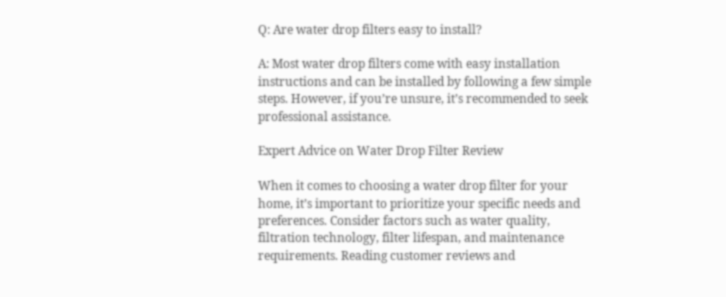Q: Are water drop filters easy to install?

A: Most water drop filters come with easy installation instructions and can be installed by following a few simple steps. However, if you’re unsure, it’s recommended to seek professional assistance.

Expert Advice on Water Drop Filter Review

When it comes to choosing a water drop filter for your home, it’s important to prioritize your specific needs and preferences. Consider factors such as water quality, filtration technology, filter lifespan, and maintenance requirements. Reading customer reviews and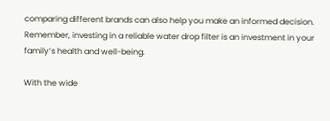comparing different brands can also help you make an informed decision. Remember, investing in a reliable water drop filter is an investment in your family’s health and well-being.

With the wide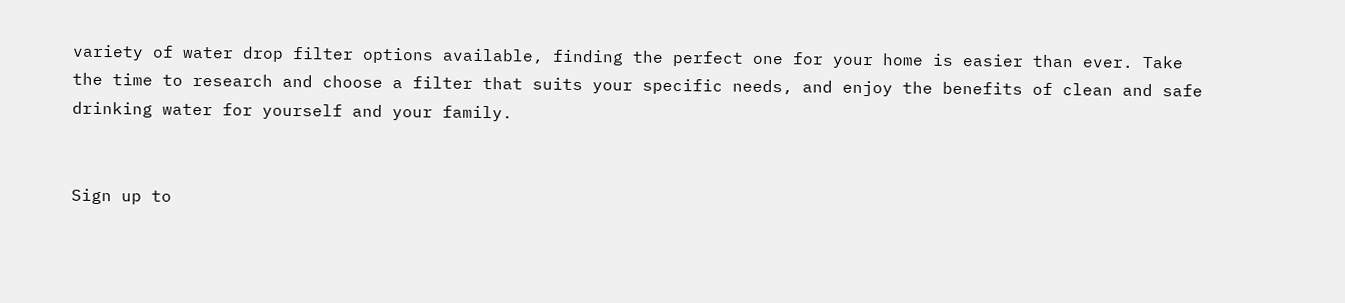variety of water drop filter options available, finding the perfect one for your home is easier than ever. Take the time to research and choose a filter that suits your specific needs, and enjoy the benefits of clean and safe drinking water for yourself and your family.


Sign up to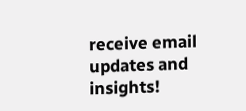receive email updates and insights!